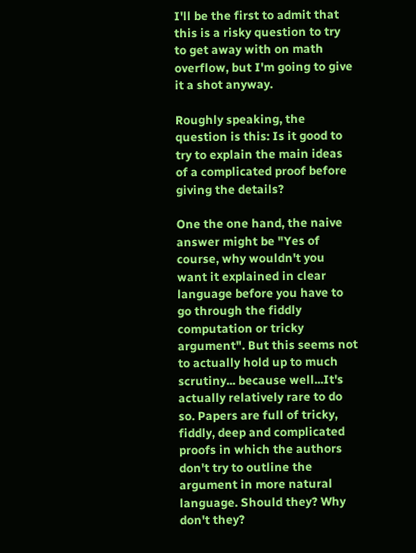I'll be the first to admit that this is a risky question to try to get away with on math overflow, but I'm going to give it a shot anyway.

Roughly speaking, the question is this: Is it good to try to explain the main ideas of a complicated proof before giving the details?

One the one hand, the naive answer might be "Yes of course, why wouldn't you want it explained in clear language before you have to go through the fiddly computation or tricky argument". But this seems not to actually hold up to much scrutiny... because well...It's actually relatively rare to do so. Papers are full of tricky, fiddly, deep and complicated proofs in which the authors don't try to outline the argument in more natural language. Should they? Why don't they?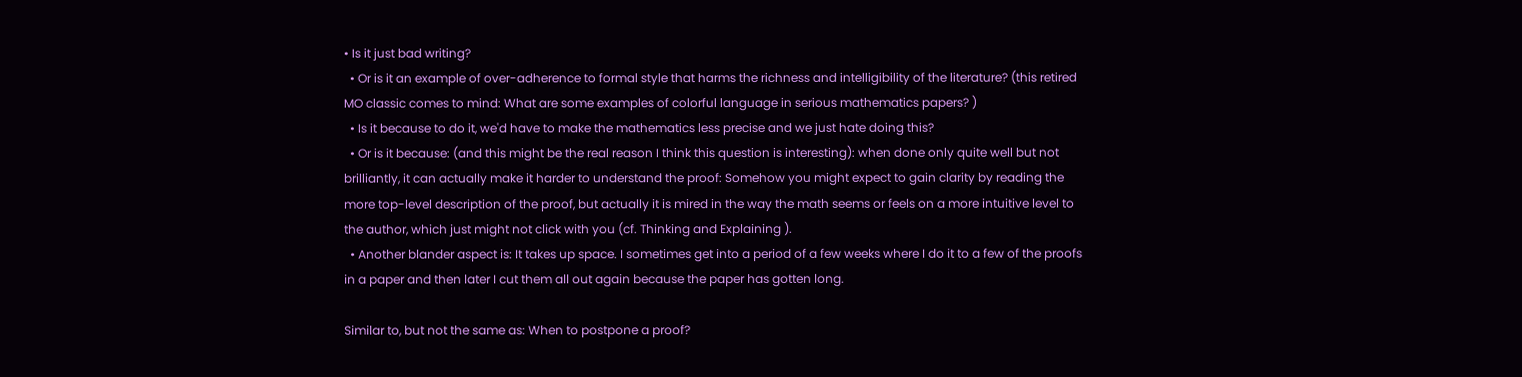• Is it just bad writing?
  • Or is it an example of over-adherence to formal style that harms the richness and intelligibility of the literature? (this retired MO classic comes to mind: What are some examples of colorful language in serious mathematics papers? )
  • Is it because to do it, we'd have to make the mathematics less precise and we just hate doing this?
  • Or is it because: (and this might be the real reason I think this question is interesting): when done only quite well but not brilliantly, it can actually make it harder to understand the proof: Somehow you might expect to gain clarity by reading the more top-level description of the proof, but actually it is mired in the way the math seems or feels on a more intuitive level to the author, which just might not click with you (cf. Thinking and Explaining ).
  • Another blander aspect is: It takes up space. I sometimes get into a period of a few weeks where I do it to a few of the proofs in a paper and then later I cut them all out again because the paper has gotten long.

Similar to, but not the same as: When to postpone a proof?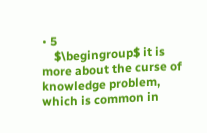• 5
    $\begingroup$ it is more about the curse of knowledge problem, which is common in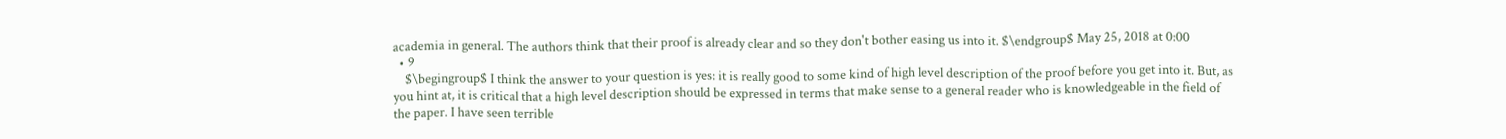academia in general. The authors think that their proof is already clear and so they don't bother easing us into it. $\endgroup$ May 25, 2018 at 0:00
  • 9
    $\begingroup$ I think the answer to your question is yes: it is really good to some kind of high level description of the proof before you get into it. But, as you hint at, it is critical that a high level description should be expressed in terms that make sense to a general reader who is knowledgeable in the field of the paper. I have seen terrible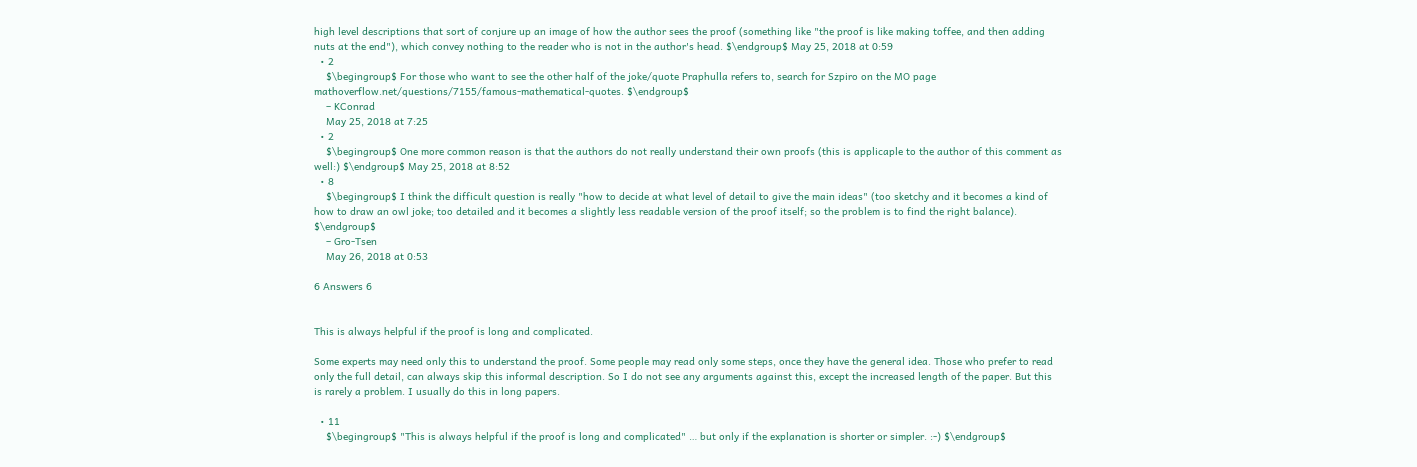high level descriptions that sort of conjure up an image of how the author sees the proof (something like "the proof is like making toffee, and then adding nuts at the end"), which convey nothing to the reader who is not in the author's head. $\endgroup$ May 25, 2018 at 0:59
  • 2
    $\begingroup$ For those who want to see the other half of the joke/quote Praphulla refers to, search for Szpiro on the MO page mathoverflow.net/questions/7155/famous-mathematical-quotes. $\endgroup$
    – KConrad
    May 25, 2018 at 7:25
  • 2
    $\begingroup$ One more common reason is that the authors do not really understand their own proofs (this is applicaple to the author of this comment as well:) $\endgroup$ May 25, 2018 at 8:52
  • 8
    $\begingroup$ I think the difficult question is really "how to decide at what level of detail to give the main ideas" (too sketchy and it becomes a kind of how to draw an owl joke; too detailed and it becomes a slightly less readable version of the proof itself; so the problem is to find the right balance). $\endgroup$
    – Gro-Tsen
    May 26, 2018 at 0:53

6 Answers 6


This is always helpful if the proof is long and complicated.

Some experts may need only this to understand the proof. Some people may read only some steps, once they have the general idea. Those who prefer to read only the full detail, can always skip this informal description. So I do not see any arguments against this, except the increased length of the paper. But this is rarely a problem. I usually do this in long papers.

  • 11
    $\begingroup$ "This is always helpful if the proof is long and complicated" … but only if the explanation is shorter or simpler. :-) $\endgroup$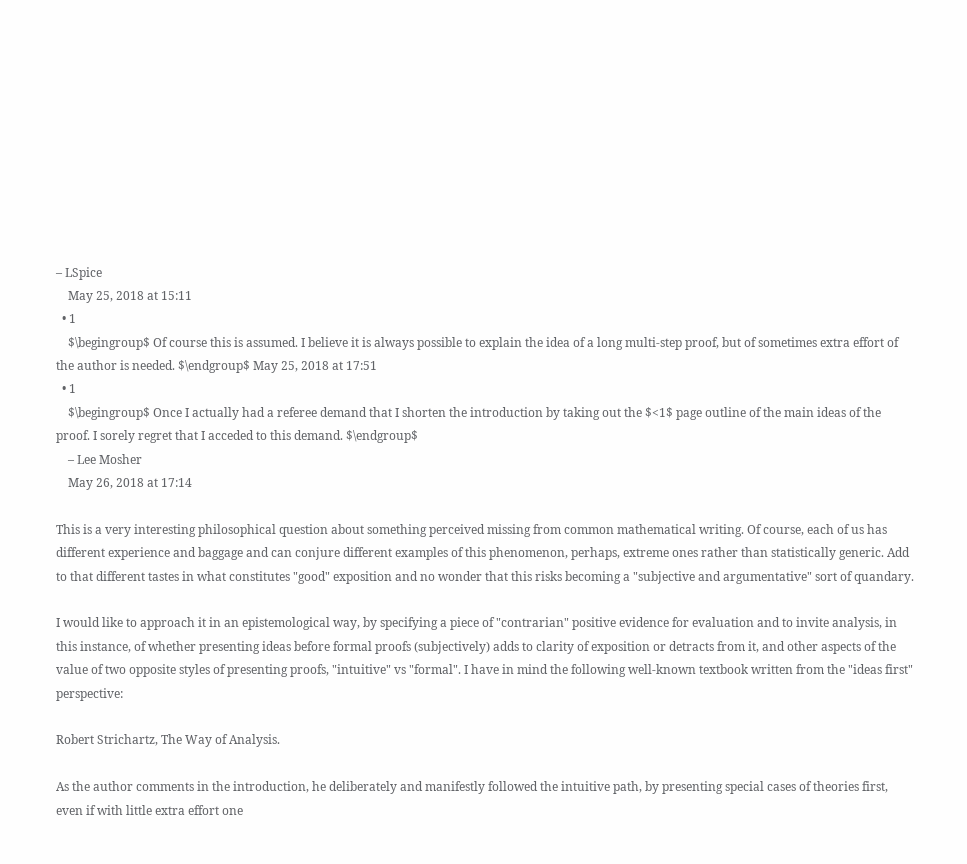– LSpice
    May 25, 2018 at 15:11
  • 1
    $\begingroup$ Of course this is assumed. I believe it is always possible to explain the idea of a long multi-step proof, but of sometimes extra effort of the author is needed. $\endgroup$ May 25, 2018 at 17:51
  • 1
    $\begingroup$ Once I actually had a referee demand that I shorten the introduction by taking out the $<1$ page outline of the main ideas of the proof. I sorely regret that I acceded to this demand. $\endgroup$
    – Lee Mosher
    May 26, 2018 at 17:14

This is a very interesting philosophical question about something perceived missing from common mathematical writing. Of course, each of us has different experience and baggage and can conjure different examples of this phenomenon, perhaps, extreme ones rather than statistically generic. Add to that different tastes in what constitutes "good" exposition and no wonder that this risks becoming a "subjective and argumentative" sort of quandary.

I would like to approach it in an epistemological way, by specifying a piece of "contrarian" positive evidence for evaluation and to invite analysis, in this instance, of whether presenting ideas before formal proofs (subjectively) adds to clarity of exposition or detracts from it, and other aspects of the value of two opposite styles of presenting proofs, "intuitive" vs "formal". I have in mind the following well-known textbook written from the "ideas first" perspective:

Robert Strichartz, The Way of Analysis.

As the author comments in the introduction, he deliberately and manifestly followed the intuitive path, by presenting special cases of theories first, even if with little extra effort one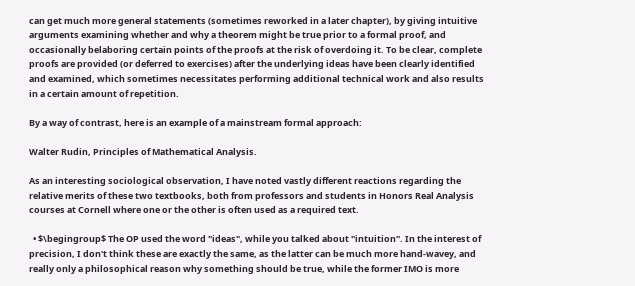can get much more general statements (sometimes reworked in a later chapter), by giving intuitive arguments examining whether and why a theorem might be true prior to a formal proof, and occasionally belaboring certain points of the proofs at the risk of overdoing it. To be clear, complete proofs are provided (or deferred to exercises) after the underlying ideas have been clearly identified and examined, which sometimes necessitates performing additional technical work and also results in a certain amount of repetition.

By a way of contrast, here is an example of a mainstream formal approach:

Walter Rudin, Principles of Mathematical Analysis.

As an interesting sociological observation, I have noted vastly different reactions regarding the relative merits of these two textbooks, both from professors and students in Honors Real Analysis courses at Cornell where one or the other is often used as a required text.

  • $\begingroup$ The OP used the word "ideas", while you talked about "intuition". In the interest of precision, I don't think these are exactly the same, as the latter can be much more hand-wavey, and really only a philosophical reason why something should be true, while the former IMO is more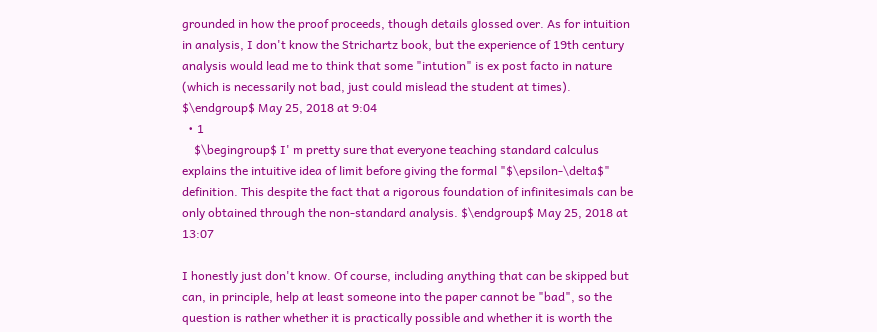grounded in how the proof proceeds, though details glossed over. As for intuition in analysis, I don't know the Strichartz book, but the experience of 19th century analysis would lead me to think that some "intution" is ex post facto in nature (which is necessarily not bad, just could mislead the student at times). $\endgroup$ May 25, 2018 at 9:04
  • 1
    $\begingroup$ I' m pretty sure that everyone teaching standard calculus explains the intuitive idea of limit before giving the formal "$\epsilon-\delta$" definition. This despite the fact that a rigorous foundation of infinitesimals can be only obtained through the non-standard analysis. $\endgroup$ May 25, 2018 at 13:07

I honestly just don't know. Of course, including anything that can be skipped but can, in principle, help at least someone into the paper cannot be "bad", so the question is rather whether it is practically possible and whether it is worth the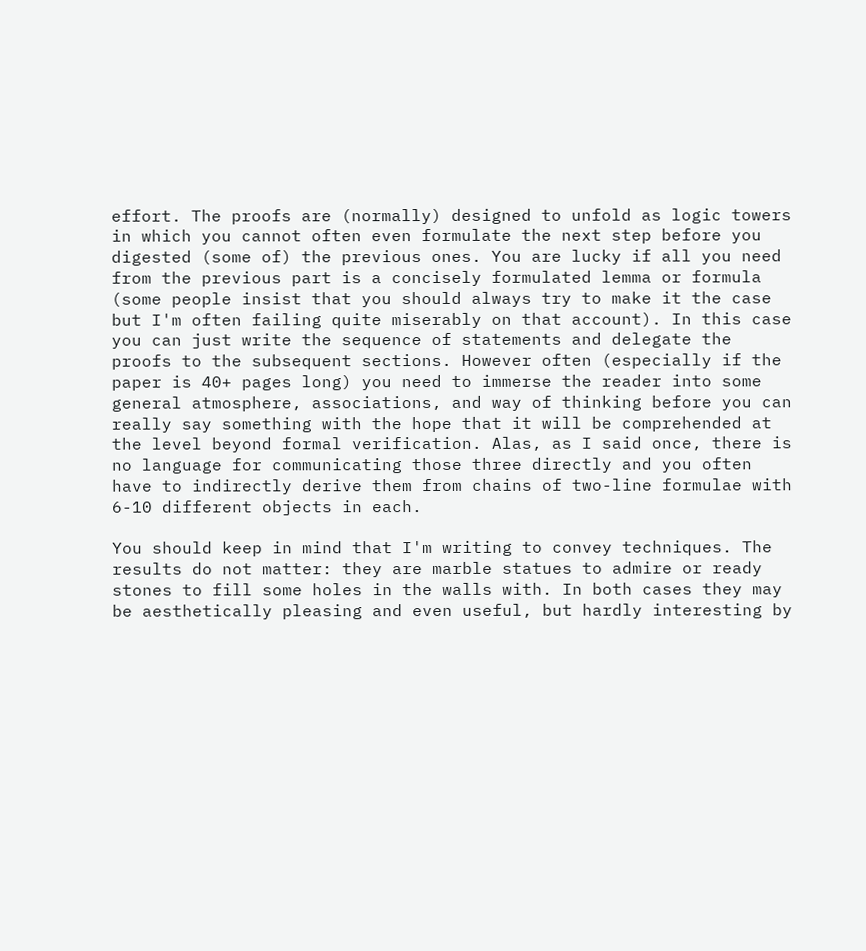effort. The proofs are (normally) designed to unfold as logic towers in which you cannot often even formulate the next step before you digested (some of) the previous ones. You are lucky if all you need from the previous part is a concisely formulated lemma or formula (some people insist that you should always try to make it the case but I'm often failing quite miserably on that account). In this case you can just write the sequence of statements and delegate the proofs to the subsequent sections. However often (especially if the paper is 40+ pages long) you need to immerse the reader into some general atmosphere, associations, and way of thinking before you can really say something with the hope that it will be comprehended at the level beyond formal verification. Alas, as I said once, there is no language for communicating those three directly and you often have to indirectly derive them from chains of two-line formulae with 6-10 different objects in each.

You should keep in mind that I'm writing to convey techniques. The results do not matter: they are marble statues to admire or ready stones to fill some holes in the walls with. In both cases they may be aesthetically pleasing and even useful, but hardly interesting by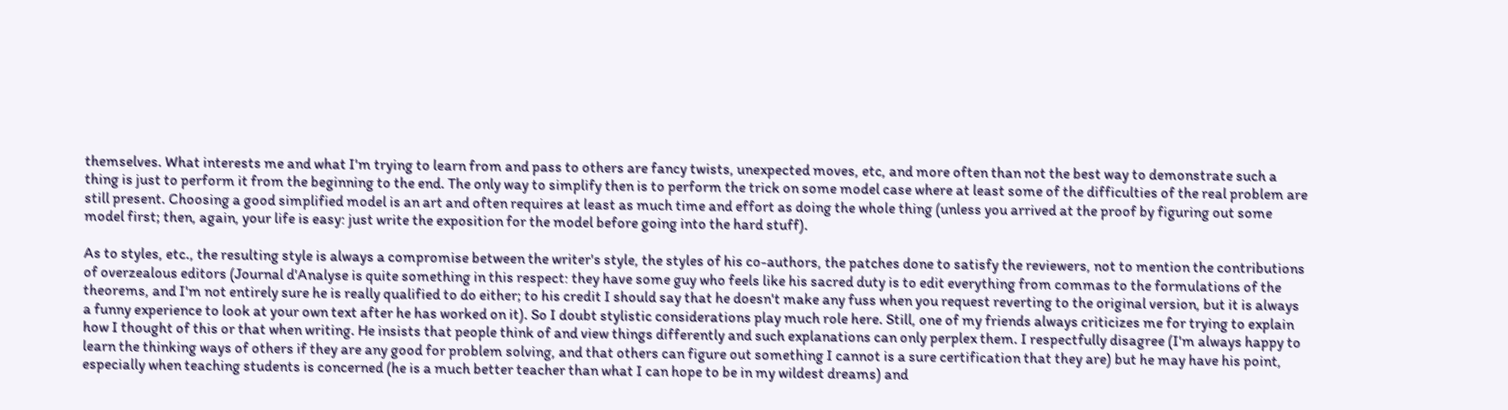themselves. What interests me and what I'm trying to learn from and pass to others are fancy twists, unexpected moves, etc, and more often than not the best way to demonstrate such a thing is just to perform it from the beginning to the end. The only way to simplify then is to perform the trick on some model case where at least some of the difficulties of the real problem are still present. Choosing a good simplified model is an art and often requires at least as much time and effort as doing the whole thing (unless you arrived at the proof by figuring out some model first; then, again, your life is easy: just write the exposition for the model before going into the hard stuff).

As to styles, etc., the resulting style is always a compromise between the writer's style, the styles of his co-authors, the patches done to satisfy the reviewers, not to mention the contributions of overzealous editors (Journal d'Analyse is quite something in this respect: they have some guy who feels like his sacred duty is to edit everything from commas to the formulations of the theorems, and I'm not entirely sure he is really qualified to do either; to his credit I should say that he doesn't make any fuss when you request reverting to the original version, but it is always a funny experience to look at your own text after he has worked on it). So I doubt stylistic considerations play much role here. Still, one of my friends always criticizes me for trying to explain how I thought of this or that when writing. He insists that people think of and view things differently and such explanations can only perplex them. I respectfully disagree (I'm always happy to learn the thinking ways of others if they are any good for problem solving, and that others can figure out something I cannot is a sure certification that they are) but he may have his point, especially when teaching students is concerned (he is a much better teacher than what I can hope to be in my wildest dreams) and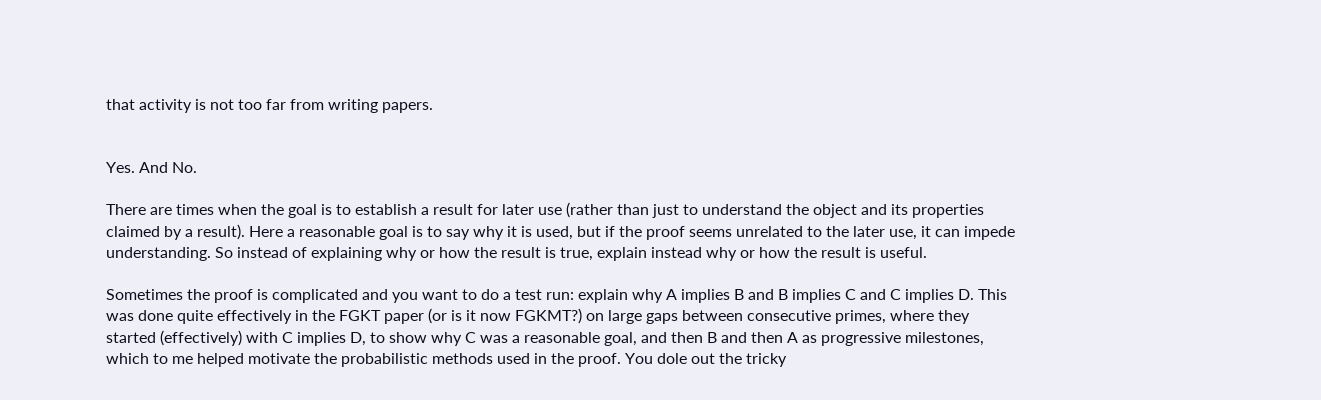that activity is not too far from writing papers.


Yes. And No.

There are times when the goal is to establish a result for later use (rather than just to understand the object and its properties claimed by a result). Here a reasonable goal is to say why it is used, but if the proof seems unrelated to the later use, it can impede understanding. So instead of explaining why or how the result is true, explain instead why or how the result is useful.

Sometimes the proof is complicated and you want to do a test run: explain why A implies B and B implies C and C implies D. This was done quite effectively in the FGKT paper (or is it now FGKMT?) on large gaps between consecutive primes, where they started (effectively) with C implies D, to show why C was a reasonable goal, and then B and then A as progressive milestones, which to me helped motivate the probabilistic methods used in the proof. You dole out the tricky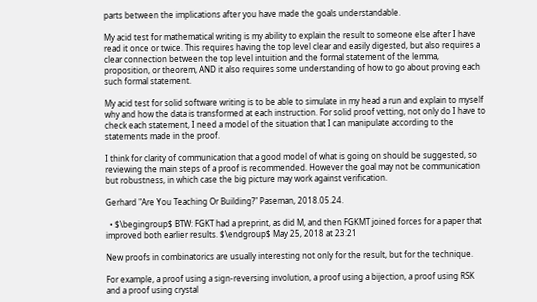parts between the implications after you have made the goals understandable.

My acid test for mathematical writing is my ability to explain the result to someone else after I have read it once or twice. This requires having the top level clear and easily digested, but also requires a clear connection between the top level intuition and the formal statement of the lemma, proposition, or theorem, AND it also requires some understanding of how to go about proving each such formal statement.

My acid test for solid software writing is to be able to simulate in my head a run and explain to myself why and how the data is transformed at each instruction. For solid proof vetting, not only do I have to check each statement, I need a model of the situation that I can manipulate according to the statements made in the proof.

I think for clarity of communication that a good model of what is going on should be suggested, so reviewing the main steps of a proof is recommended. However the goal may not be communication but robustness, in which case the big picture may work against verification.

Gerhard "Are You Teaching Or Building?" Paseman, 2018.05.24.

  • $\begingroup$ BTW: FGKT had a preprint, as did M, and then FGKMT joined forces for a paper that improved both earlier results. $\endgroup$ May 25, 2018 at 23:21

New proofs in combinatorics are usually interesting not only for the result, but for the technique.

For example, a proof using a sign-reversing involution, a proof using a bijection, a proof using RSK and a proof using crystal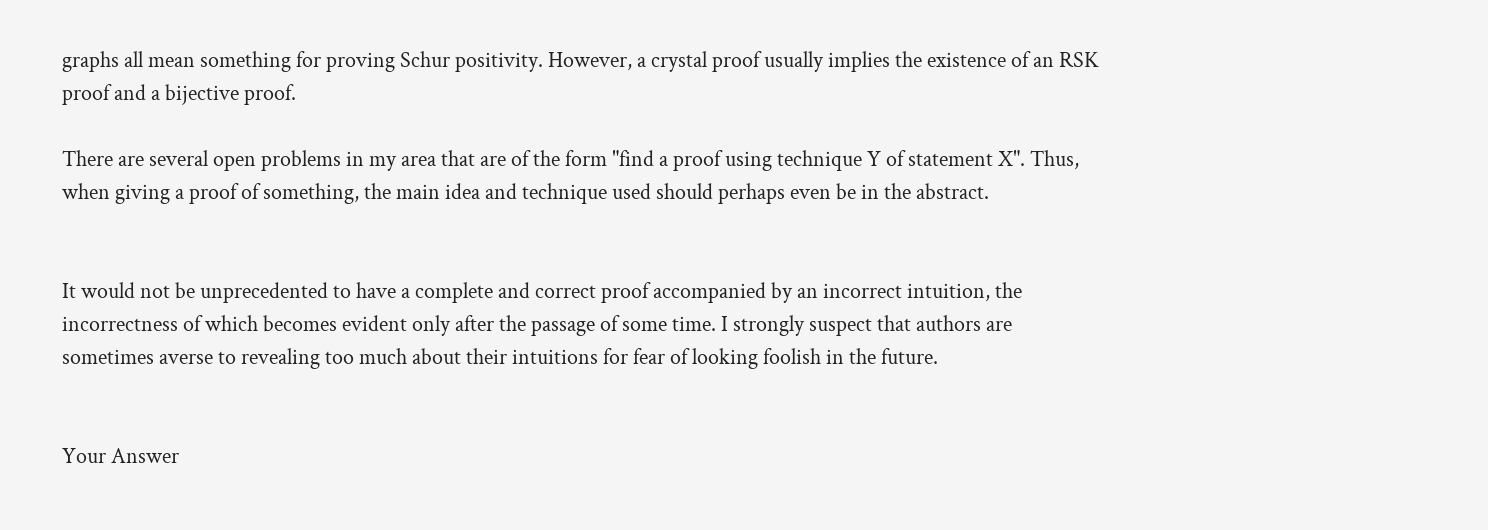graphs all mean something for proving Schur positivity. However, a crystal proof usually implies the existence of an RSK proof and a bijective proof.

There are several open problems in my area that are of the form "find a proof using technique Y of statement X". Thus, when giving a proof of something, the main idea and technique used should perhaps even be in the abstract.


It would not be unprecedented to have a complete and correct proof accompanied by an incorrect intuition, the incorrectness of which becomes evident only after the passage of some time. I strongly suspect that authors are sometimes averse to revealing too much about their intuitions for fear of looking foolish in the future.


Your Answer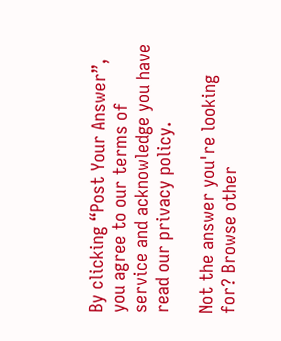By clicking “Post Your Answer”, you agree to our terms of service and acknowledge you have read our privacy policy.

Not the answer you're looking for? Browse other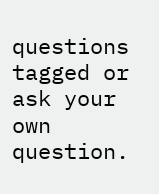questions tagged or ask your own question.